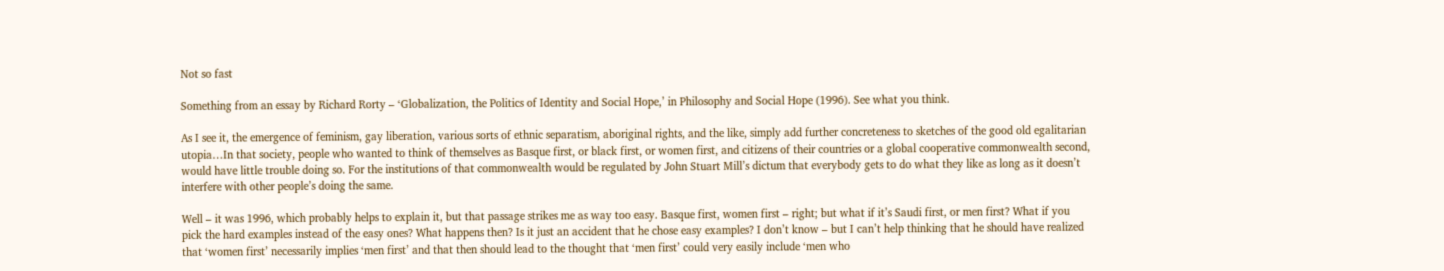Not so fast

Something from an essay by Richard Rorty – ‘Globalization, the Politics of Identity and Social Hope,’ in Philosophy and Social Hope (1996). See what you think.

As I see it, the emergence of feminism, gay liberation, various sorts of ethnic separatism, aboriginal rights, and the like, simply add further concreteness to sketches of the good old egalitarian utopia…In that society, people who wanted to think of themselves as Basque first, or black first, or women first, and citizens of their countries or a global cooperative commonwealth second, would have little trouble doing so. For the institutions of that commonwealth would be regulated by John Stuart Mill’s dictum that everybody gets to do what they like as long as it doesn’t interfere with other people’s doing the same.

Well – it was 1996, which probably helps to explain it, but that passage strikes me as way too easy. Basque first, women first – right; but what if it’s Saudi first, or men first? What if you pick the hard examples instead of the easy ones? What happens then? Is it just an accident that he chose easy examples? I don’t know – but I can’t help thinking that he should have realized that ‘women first’ necessarily implies ‘men first’ and that then should lead to the thought that ‘men first’ could very easily include ‘men who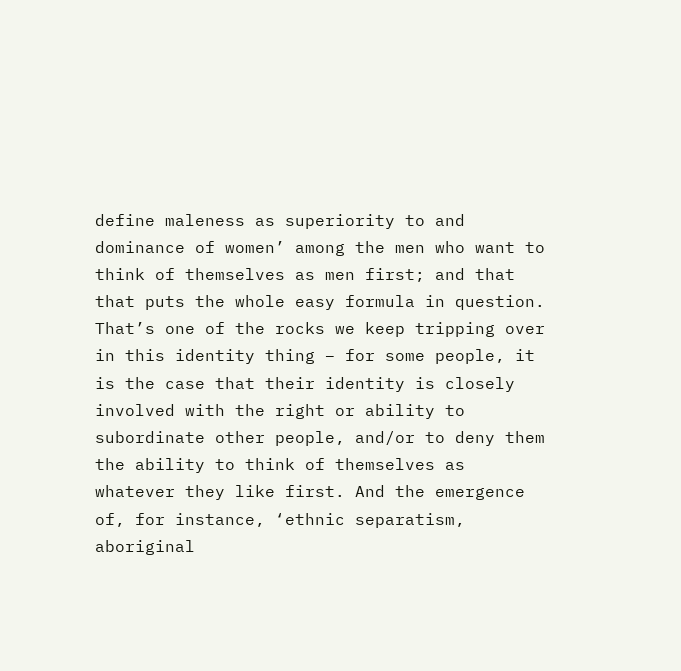define maleness as superiority to and dominance of women’ among the men who want to think of themselves as men first; and that that puts the whole easy formula in question. That’s one of the rocks we keep tripping over in this identity thing – for some people, it is the case that their identity is closely involved with the right or ability to subordinate other people, and/or to deny them the ability to think of themselves as whatever they like first. And the emergence of, for instance, ‘ethnic separatism, aboriginal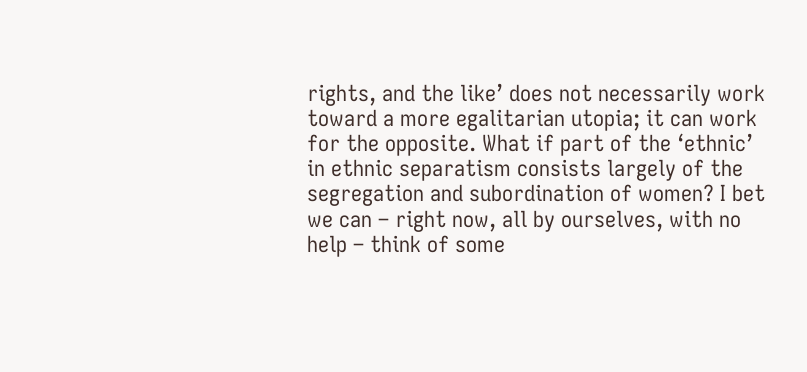rights, and the like’ does not necessarily work toward a more egalitarian utopia; it can work for the opposite. What if part of the ‘ethnic’ in ethnic separatism consists largely of the segregation and subordination of women? I bet we can – right now, all by ourselves, with no help – think of some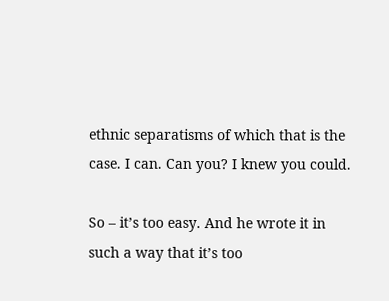ethnic separatisms of which that is the case. I can. Can you? I knew you could.

So – it’s too easy. And he wrote it in such a way that it’s too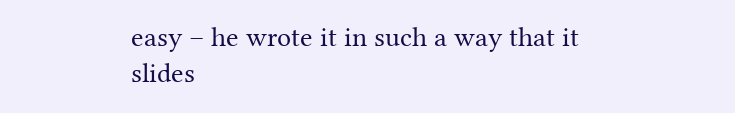easy – he wrote it in such a way that it slides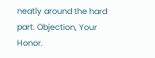neatly around the hard part. Objection, Your Honor.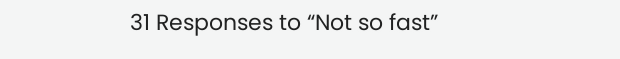31 Responses to “Not so fast”